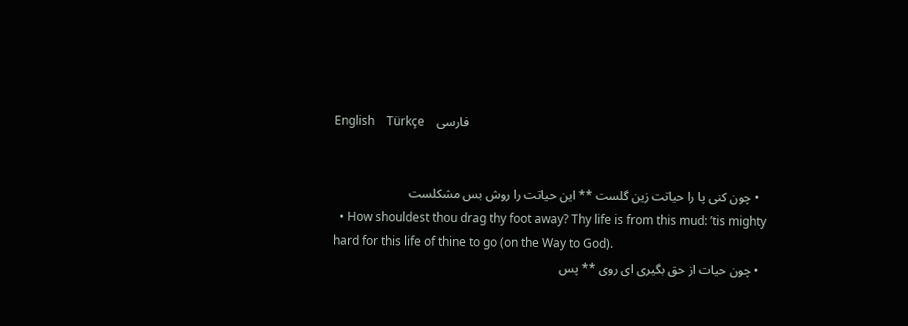English    Türkçe    فارسی


  • چون کنی پا را حیاتت زین گلست ** این حیاتت را روش بس مشکلست
  • How shouldest thou drag thy foot away? Thy life is from this mud: ’tis mighty hard for this life of thine to go (on the Way to God).
  • چون حیات از حق بگیری ای روی ** پس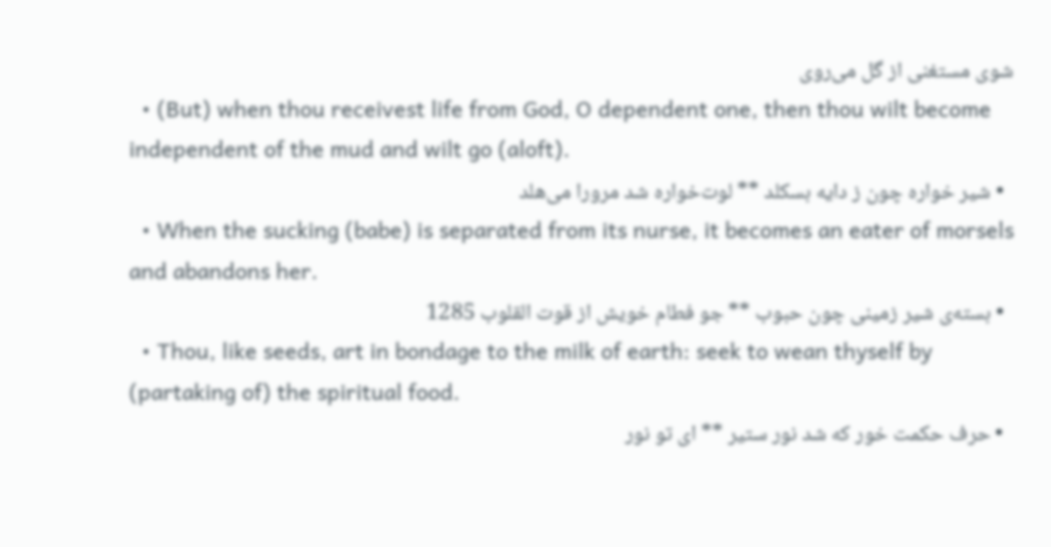شوی مستغنی از گل می‌روی
  • (But) when thou receivest life from God, O dependent one, then thou wilt become independent of the mud and wilt go (aloft).
  • شیر خواره چون ز دایه بسکلد ** لوت‌خواره شد مرورا می‌هلد
  • When the sucking (babe) is separated from its nurse, it becomes an eater of morsels and abandons her.
  • بسته‌ی شیر زمینی چون حبوب ** جو فطام خویش از قوت القلوب 1285
  • Thou, like seeds, art in bondage to the milk of earth: seek to wean thyself by (partaking of) the spiritual food.
  • حرف حکمت خور که شد نور ستیر ** ای تو نور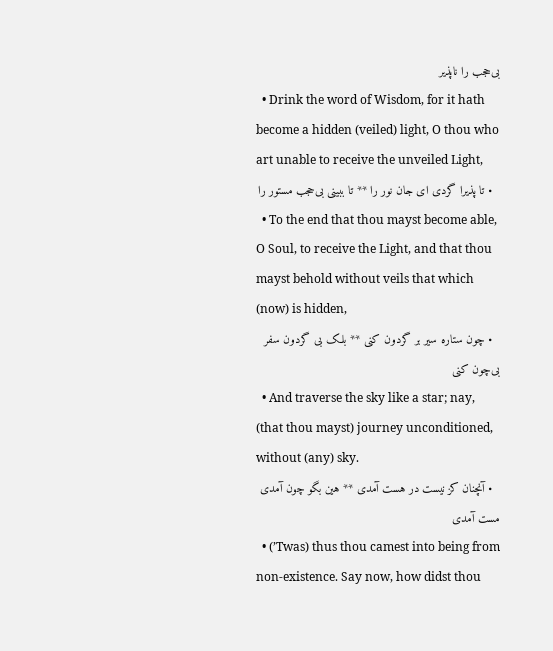بی‌حجب را ناپذیر
  • Drink the word of Wisdom, for it hath become a hidden (veiled) light, O thou who art unable to receive the unveiled Light,
  • تا پذیرا گردی ای جان نور را ** تا ببینی بی‌حجب مستور را
  • To the end that thou mayst become able, O Soul, to receive the Light, and that thou mayst behold without veils that which (now) is hidden,
  • چون ستاره سیر بر گردون کنی ** بلک بی گردون سفر بی‌چون کنی
  • And traverse the sky like a star; nay, (that thou mayst) journey unconditioned, without (any) sky.
  • آنچنان کز نیست در هست آمدی ** هین بگو چون آمدی مست آمدی
  • (’Twas) thus thou camest into being from non-existence. Say now, how didst thou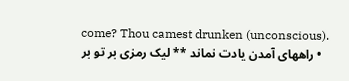come? Thou camest drunken (unconscious).
  • راههای آمدن یادت نماند ** لیک رمزی بر تو بر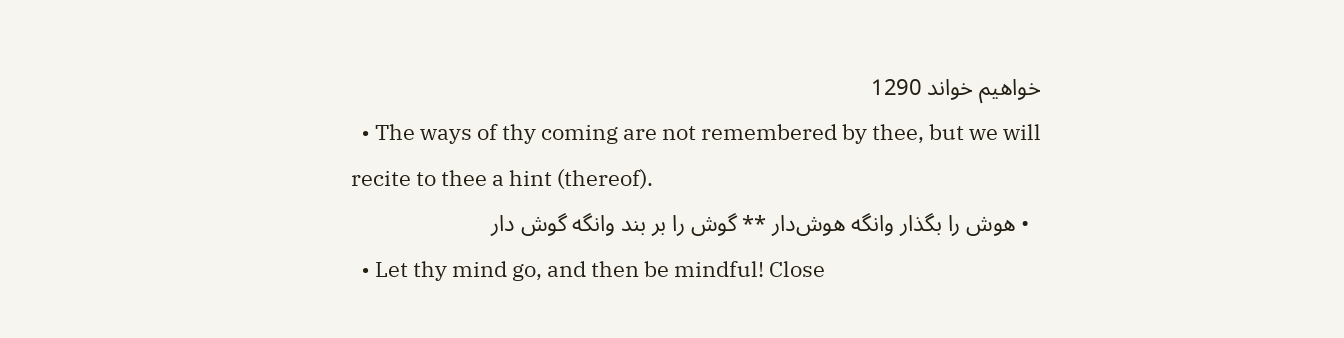خواهیم خواند 1290
  • The ways of thy coming are not remembered by thee, but we will recite to thee a hint (thereof).
  • هوش را بگذار وانگه هوش‌دار ** گوش را بر بند وانگه گوش دار
  • Let thy mind go, and then be mindful! Close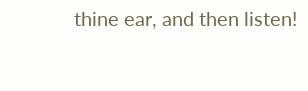thine ear, and then listen!